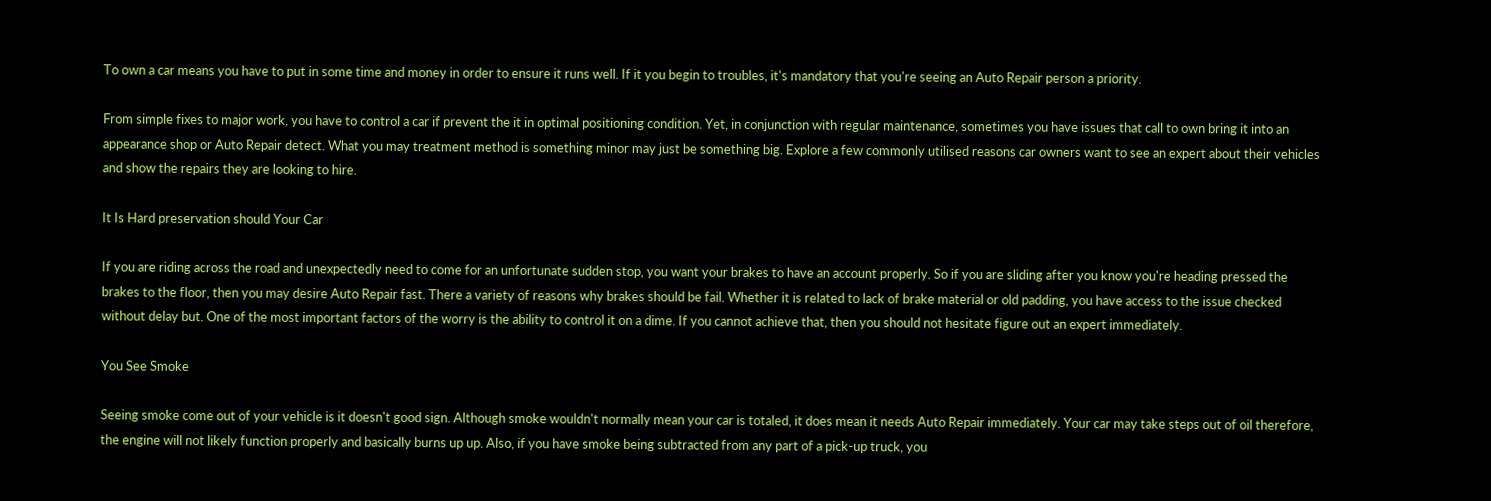To own a car means you have to put in some time and money in order to ensure it runs well. If it you begin to troubles, it's mandatory that you're seeing an Auto Repair person a priority.

From simple fixes to major work, you have to control a car if prevent the it in optimal positioning condition. Yet, in conjunction with regular maintenance, sometimes you have issues that call to own bring it into an appearance shop or Auto Repair detect. What you may treatment method is something minor may just be something big. Explore a few commonly utilised reasons car owners want to see an expert about their vehicles and show the repairs they are looking to hire.

It Is Hard preservation should Your Car

If you are riding across the road and unexpectedly need to come for an unfortunate sudden stop, you want your brakes to have an account properly. So if you are sliding after you know you're heading pressed the brakes to the floor, then you may desire Auto Repair fast. There a variety of reasons why brakes should be fail. Whether it is related to lack of brake material or old padding, you have access to the issue checked without delay but. One of the most important factors of the worry is the ability to control it on a dime. If you cannot achieve that, then you should not hesitate figure out an expert immediately.

You See Smoke

Seeing smoke come out of your vehicle is it doesn't good sign. Although smoke wouldn't normally mean your car is totaled, it does mean it needs Auto Repair immediately. Your car may take steps out of oil therefore, the engine will not likely function properly and basically burns up up. Also, if you have smoke being subtracted from any part of a pick-up truck, you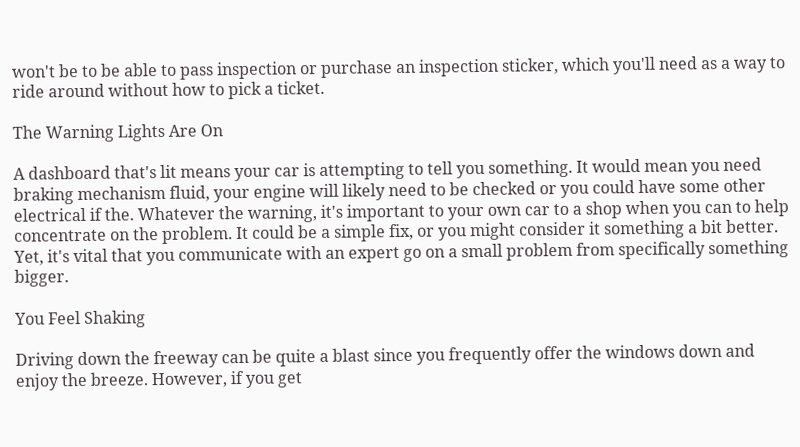won't be to be able to pass inspection or purchase an inspection sticker, which you'll need as a way to ride around without how to pick a ticket.

The Warning Lights Are On

A dashboard that's lit means your car is attempting to tell you something. It would mean you need braking mechanism fluid, your engine will likely need to be checked or you could have some other electrical if the. Whatever the warning, it's important to your own car to a shop when you can to help concentrate on the problem. It could be a simple fix, or you might consider it something a bit better. Yet, it's vital that you communicate with an expert go on a small problem from specifically something bigger.

You Feel Shaking

Driving down the freeway can be quite a blast since you frequently offer the windows down and enjoy the breeze. However, if you get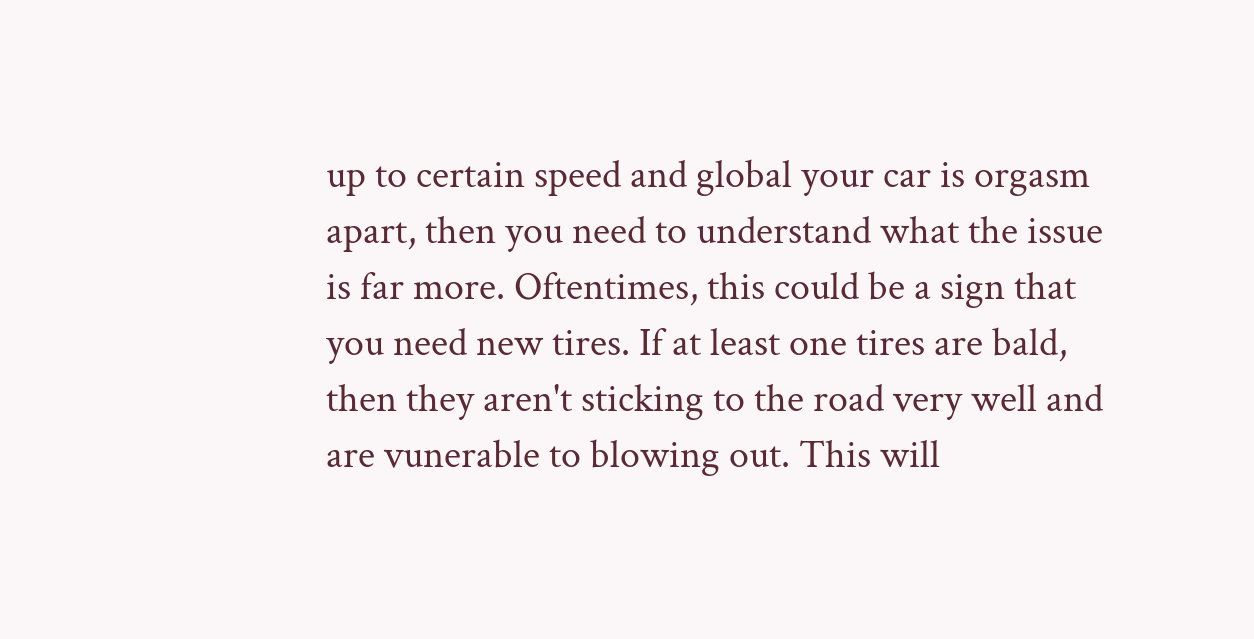up to certain speed and global your car is orgasm apart, then you need to understand what the issue is far more. Oftentimes, this could be a sign that you need new tires. If at least one tires are bald, then they aren't sticking to the road very well and are vunerable to blowing out. This will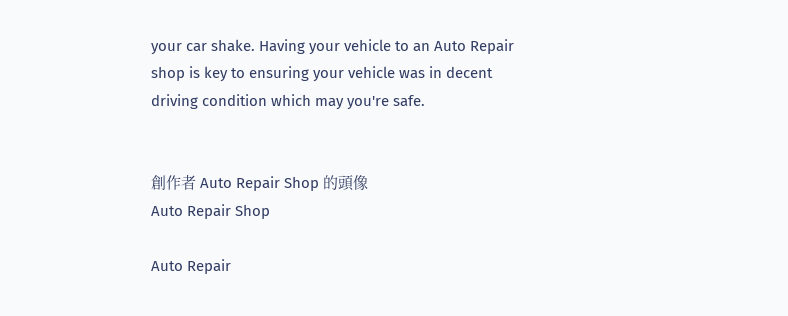your car shake. Having your vehicle to an Auto Repair shop is key to ensuring your vehicle was in decent driving condition which may you're safe.


創作者 Auto Repair Shop 的頭像
Auto Repair Shop

Auto Repair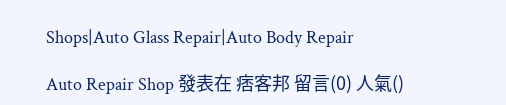Shops|Auto Glass Repair|Auto Body Repair

Auto Repair Shop 發表在 痞客邦 留言(0) 人氣()